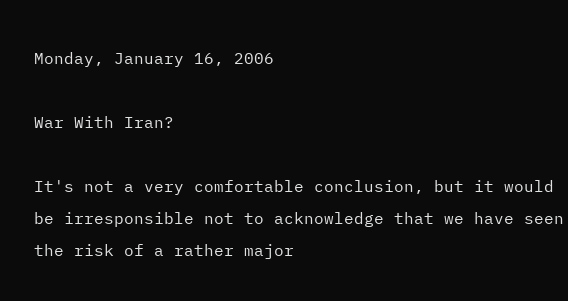Monday, January 16, 2006

War With Iran?

It's not a very comfortable conclusion, but it would be irresponsible not to acknowledge that we have seen the risk of a rather major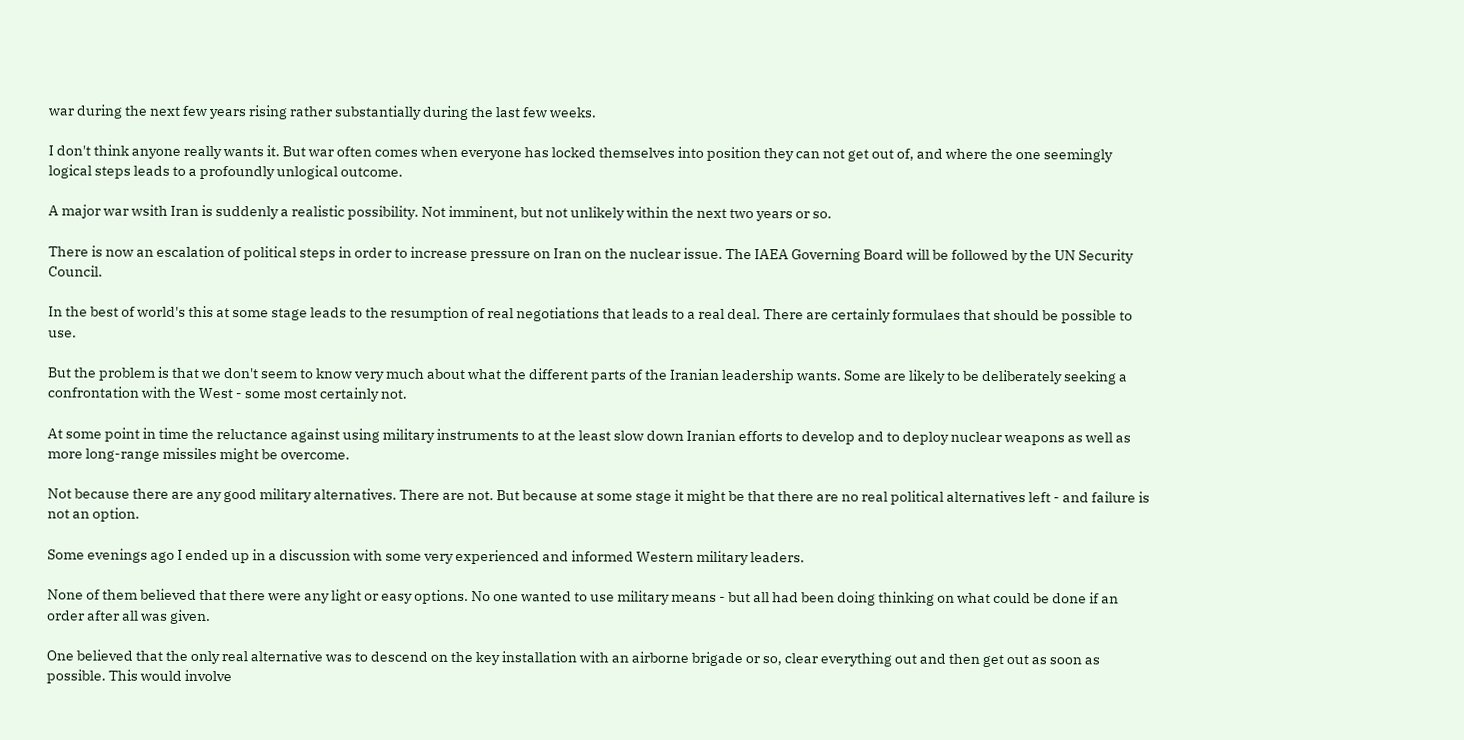war during the next few years rising rather substantially during the last few weeks.

I don't think anyone really wants it. But war often comes when everyone has locked themselves into position they can not get out of, and where the one seemingly logical steps leads to a profoundly unlogical outcome.

A major war wsith Iran is suddenly a realistic possibility. Not imminent, but not unlikely within the next two years or so.

There is now an escalation of political steps in order to increase pressure on Iran on the nuclear issue. The IAEA Governing Board will be followed by the UN Security Council.

In the best of world's this at some stage leads to the resumption of real negotiations that leads to a real deal. There are certainly formulaes that should be possible to use.

But the problem is that we don't seem to know very much about what the different parts of the Iranian leadership wants. Some are likely to be deliberately seeking a confrontation with the West - some most certainly not.

At some point in time the reluctance against using military instruments to at the least slow down Iranian efforts to develop and to deploy nuclear weapons as well as more long-range missiles might be overcome.

Not because there are any good military alternatives. There are not. But because at some stage it might be that there are no real political alternatives left - and failure is not an option.

Some evenings ago I ended up in a discussion with some very experienced and informed Western military leaders.

None of them believed that there were any light or easy options. No one wanted to use military means - but all had been doing thinking on what could be done if an order after all was given.

One believed that the only real alternative was to descend on the key installation with an airborne brigade or so, clear everything out and then get out as soon as possible. This would involve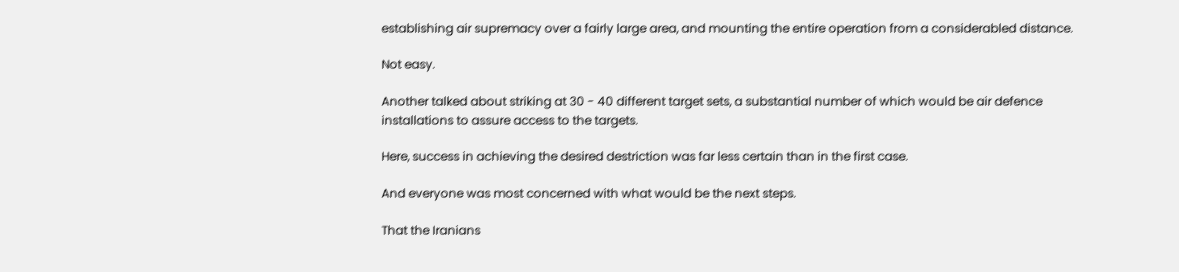establishing air supremacy over a fairly large area, and mounting the entire operation from a considerabled distance.

Not easy.

Another talked about striking at 30 - 40 different target sets, a substantial number of which would be air defence installations to assure access to the targets.

Here, success in achieving the desired destriction was far less certain than in the first case.

And everyone was most concerned with what would be the next steps.

That the Iranians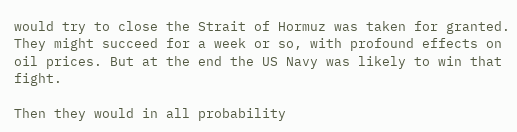would try to close the Strait of Hormuz was taken for granted. They might succeed for a week or so, with profound effects on oil prices. But at the end the US Navy was likely to win that fight.

Then they would in all probability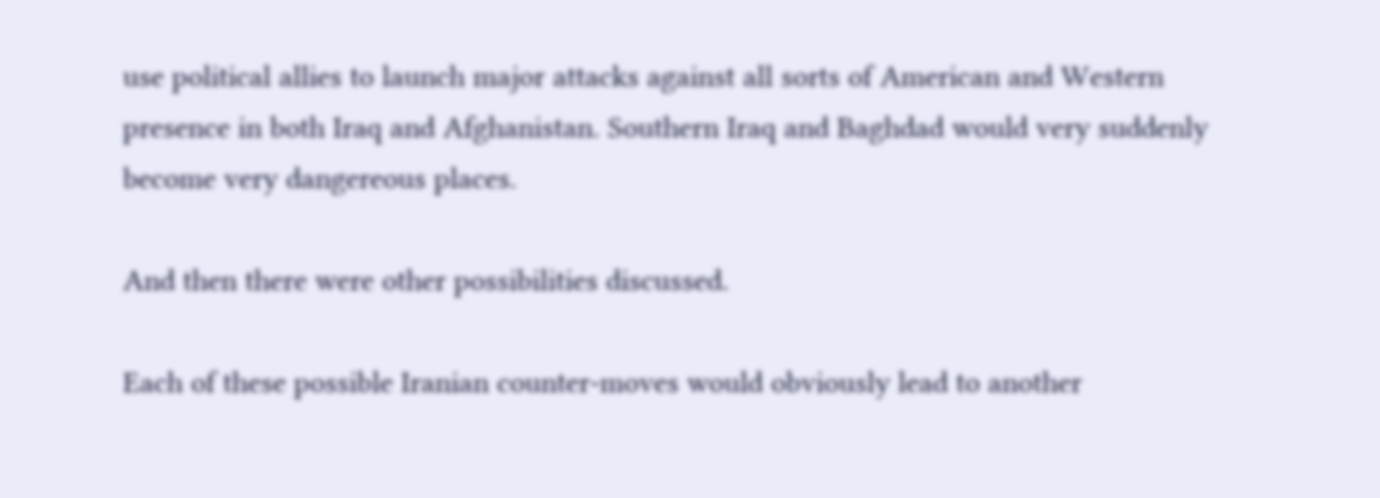use political allies to launch major attacks against all sorts of American and Western presence in both Iraq and Afghanistan. Southern Iraq and Baghdad would very suddenly become very dangereous places.

And then there were other possibilities discussed.

Each of these possible Iranian counter-moves would obviously lead to another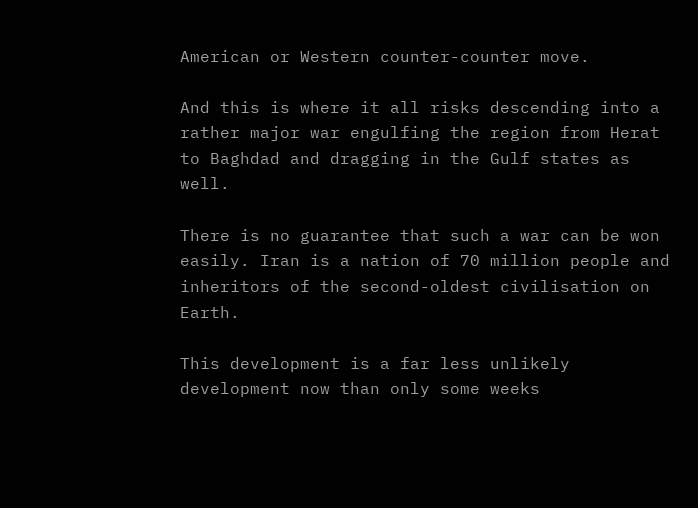American or Western counter-counter move.

And this is where it all risks descending into a rather major war engulfing the region from Herat to Baghdad and dragging in the Gulf states as well.

There is no guarantee that such a war can be won easily. Iran is a nation of 70 million people and inheritors of the second-oldest civilisation on Earth.

This development is a far less unlikely development now than only some weeks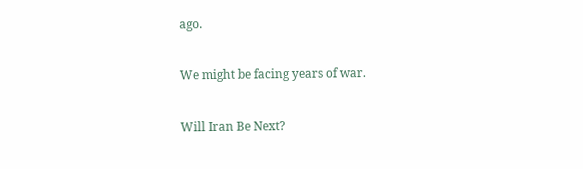ago.

We might be facing years of war.

Will Iran Be Next?